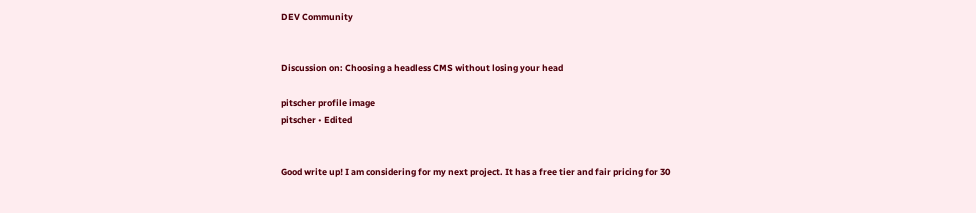DEV Community


Discussion on: Choosing a headless CMS without losing your head

pitscher profile image
pitscher • Edited


Good write up! I am considering for my next project. It has a free tier and fair pricing for 30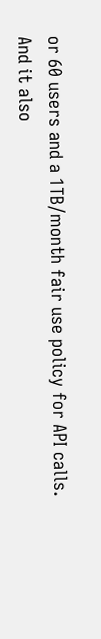or 60 users and a 1TB/month fair use policy for API calls.
And it also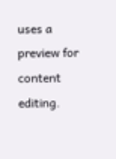uses a preview for content editing.